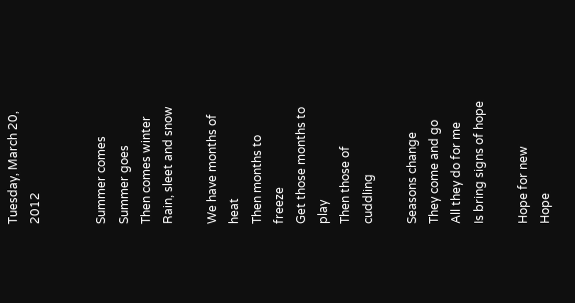Tuesday, March 20, 2012


Summer comes
Summer goes
Then comes winter
Rain, sleet and snow

We have months of heat
Then months to freeze
Get those months to play
Then those of cuddling

Seasons change
They come and go
All they do for me
Is bring signs of hope

Hope for new
Hope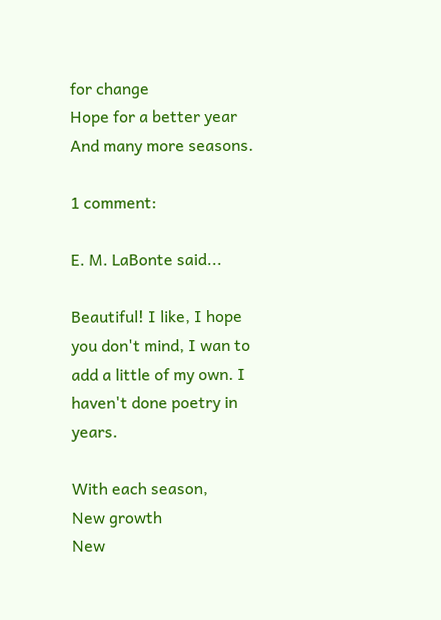for change
Hope for a better year
And many more seasons.

1 comment:

E. M. LaBonte said...

Beautiful! I like, I hope you don't mind, I wan to add a little of my own. I haven't done poetry in years.

With each season,
New growth
New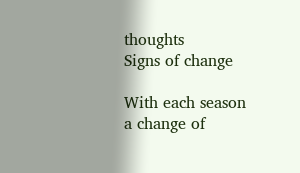thoughts
Signs of change

With each season
a change of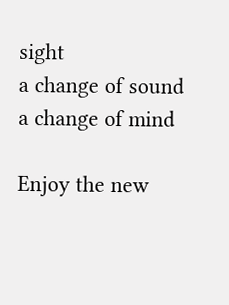sight
a change of sound
a change of mind

Enjoy the new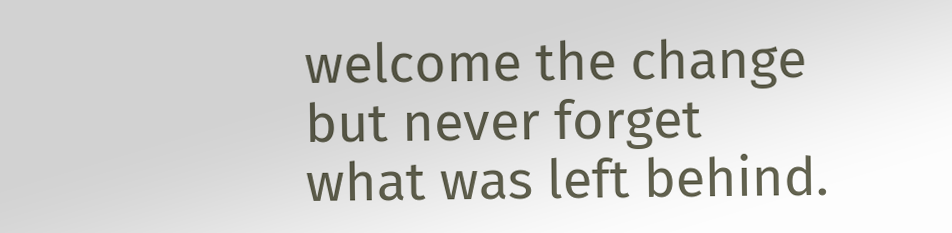welcome the change
but never forget
what was left behind.